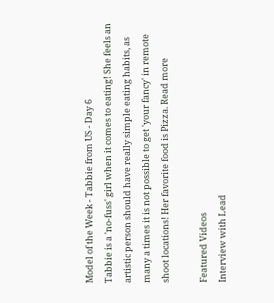Model of the Week - Tabbie from US - Day 6
Tabbie is a 'no-fuss' girl when it comes to eating! She feels an artistic person should have really simple eating habits, as many a times it is not possible to get 'your fancy' in remote shoot locations! Her favorite food is Pizza. Read more

Featured Videos
Interview with Lead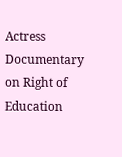Actress
Documentary on Right of Education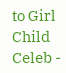to Girl Child
Celeb -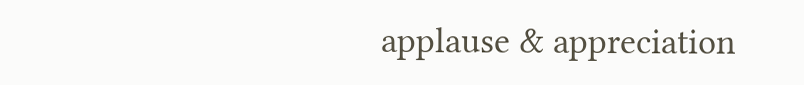applause & appreciation